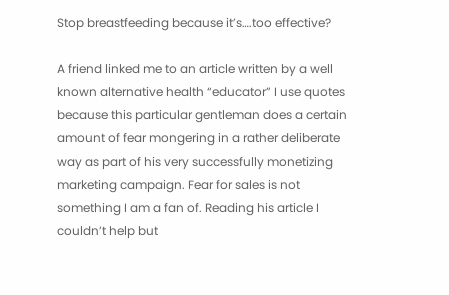Stop breastfeeding because it’s….too effective?

A friend linked me to an article written by a well known alternative health “educator” I use quotes because this particular gentleman does a certain amount of fear mongering in a rather deliberate way as part of his very successfully monetizing marketing campaign. Fear for sales is not something I am a fan of. Reading his article I couldn’t help but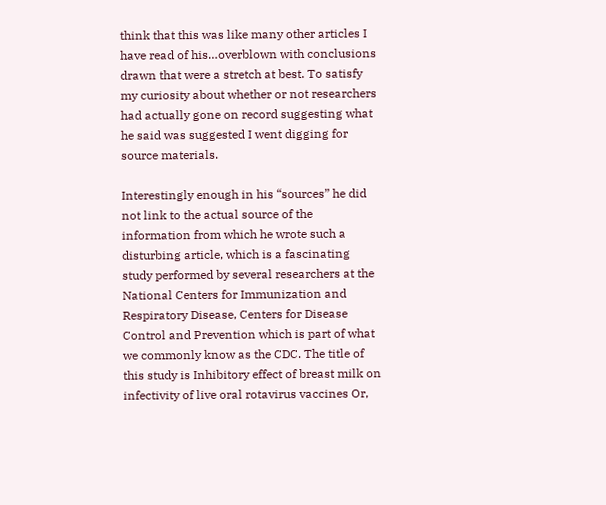think that this was like many other articles I have read of his…overblown with conclusions drawn that were a stretch at best. To satisfy my curiosity about whether or not researchers had actually gone on record suggesting what he said was suggested I went digging for source materials.

Interestingly enough in his “sources” he did not link to the actual source of the information from which he wrote such a disturbing article, which is a fascinating study performed by several researchers at the National Centers for Immunization and Respiratory Disease, Centers for Disease Control and Prevention which is part of what we commonly know as the CDC. The title of this study is Inhibitory effect of breast milk on infectivity of live oral rotavirus vaccines Or,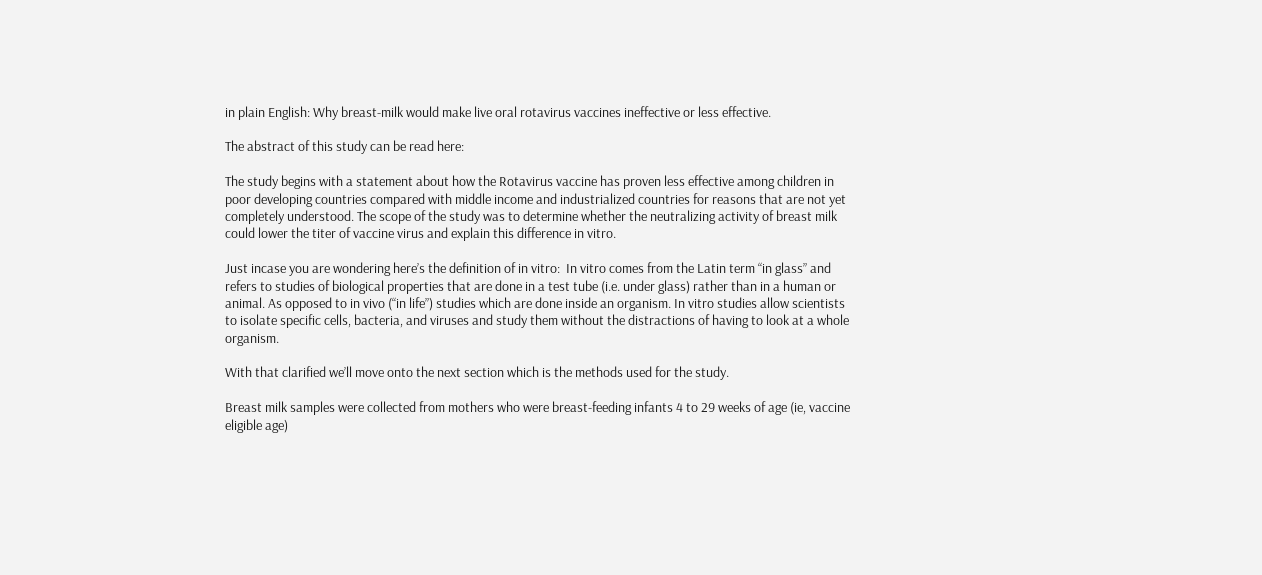in plain English: Why breast-milk would make live oral rotavirus vaccines ineffective or less effective.

The abstract of this study can be read here:

The study begins with a statement about how the Rotavirus vaccine has proven less effective among children in poor developing countries compared with middle income and industrialized countries for reasons that are not yet completely understood. The scope of the study was to determine whether the neutralizing activity of breast milk could lower the titer of vaccine virus and explain this difference in vitro.

Just incase you are wondering here’s the definition of in vitro:  In vitro comes from the Latin term “in glass” and refers to studies of biological properties that are done in a test tube (i.e. under glass) rather than in a human or animal. As opposed to in vivo (“in life”) studies which are done inside an organism. In vitro studies allow scientists to isolate specific cells, bacteria, and viruses and study them without the distractions of having to look at a whole organism.

With that clarified we’ll move onto the next section which is the methods used for the study.

Breast milk samples were collected from mothers who were breast-feeding infants 4 to 29 weeks of age (ie, vaccine eligible age)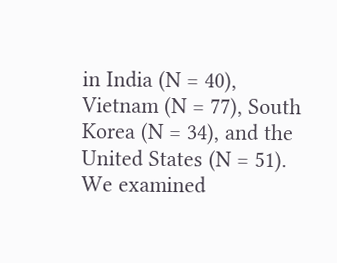in India (N = 40), Vietnam (N = 77), South Korea (N = 34), and the United States (N = 51). We examined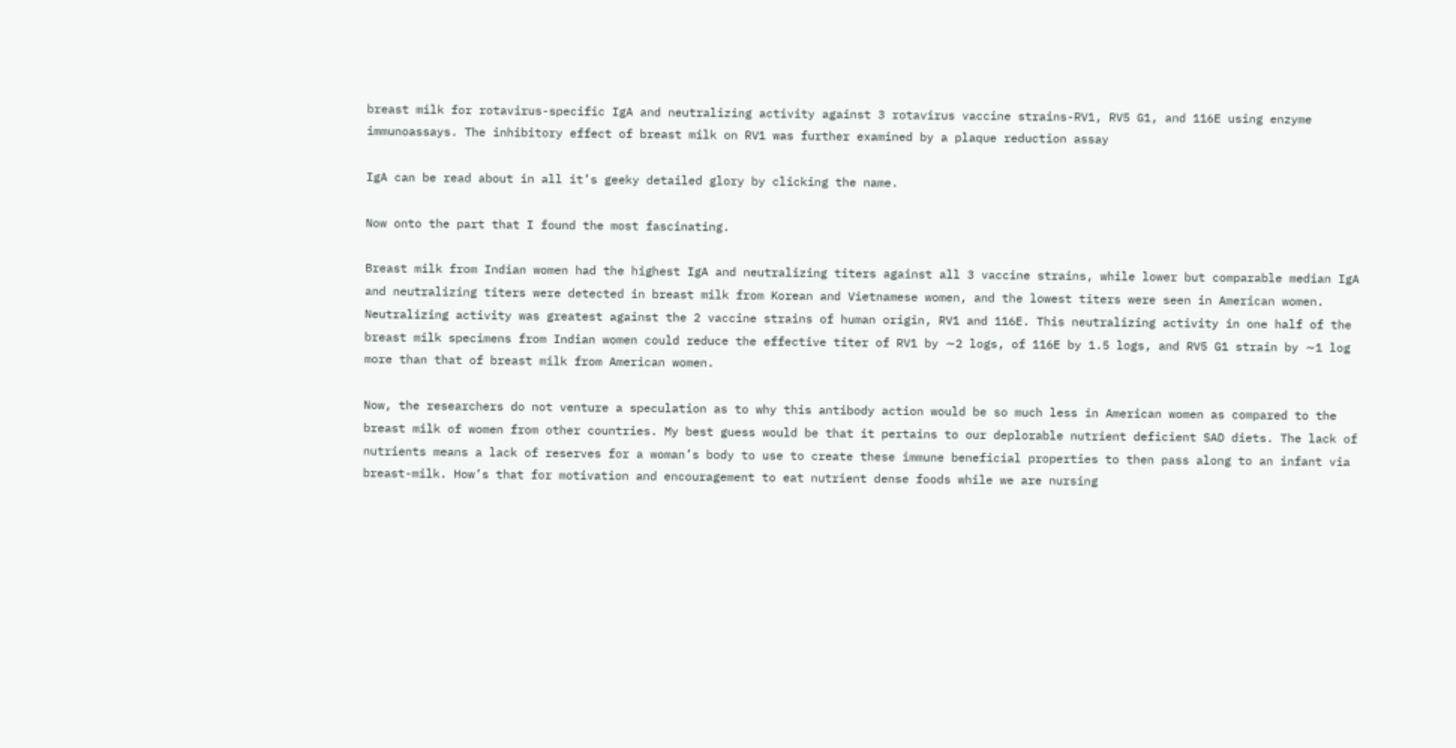breast milk for rotavirus-specific IgA and neutralizing activity against 3 rotavirus vaccine strains-RV1, RV5 G1, and 116E using enzyme immunoassays. The inhibitory effect of breast milk on RV1 was further examined by a plaque reduction assay

IgA can be read about in all it’s geeky detailed glory by clicking the name.

Now onto the part that I found the most fascinating.

Breast milk from Indian women had the highest IgA and neutralizing titers against all 3 vaccine strains, while lower but comparable median IgA and neutralizing titers were detected in breast milk from Korean and Vietnamese women, and the lowest titers were seen in American women. Neutralizing activity was greatest against the 2 vaccine strains of human origin, RV1 and 116E. This neutralizing activity in one half of the breast milk specimens from Indian women could reduce the effective titer of RV1 by ∼2 logs, of 116E by 1.5 logs, and RV5 G1 strain by ∼1 log more than that of breast milk from American women.

Now, the researchers do not venture a speculation as to why this antibody action would be so much less in American women as compared to the breast milk of women from other countries. My best guess would be that it pertains to our deplorable nutrient deficient SAD diets. The lack of nutrients means a lack of reserves for a woman’s body to use to create these immune beneficial properties to then pass along to an infant via breast-milk. How’s that for motivation and encouragement to eat nutrient dense foods while we are nursing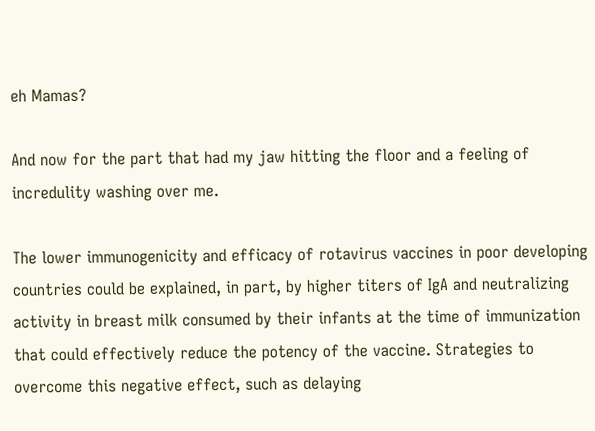eh Mamas?

And now for the part that had my jaw hitting the floor and a feeling of incredulity washing over me.

The lower immunogenicity and efficacy of rotavirus vaccines in poor developing countries could be explained, in part, by higher titers of IgA and neutralizing activity in breast milk consumed by their infants at the time of immunization that could effectively reduce the potency of the vaccine. Strategies to overcome this negative effect, such as delaying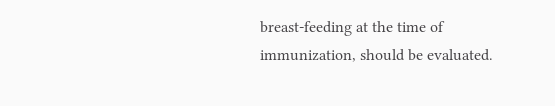breast-feeding at the time of immunization, should be evaluated.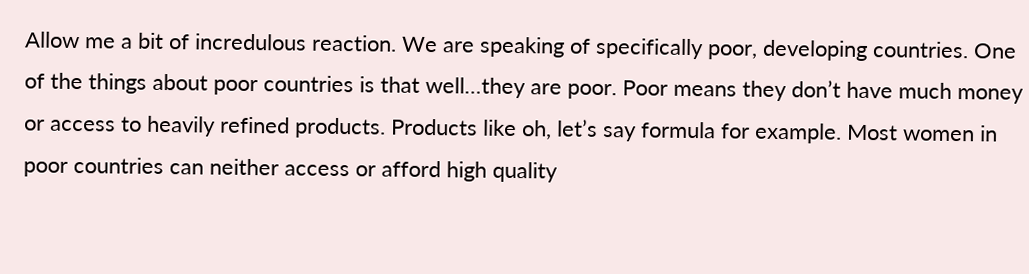Allow me a bit of incredulous reaction. We are speaking of specifically poor, developing countries. One of the things about poor countries is that well…they are poor. Poor means they don’t have much money or access to heavily refined products. Products like oh, let’s say formula for example. Most women in poor countries can neither access or afford high quality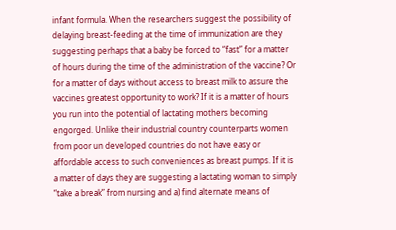infant formula. When the researchers suggest the possibility of delaying breast-feeding at the time of immunization are they suggesting perhaps that a baby be forced to “fast” for a matter of hours during the time of the administration of the vaccine? Or for a matter of days without access to breast milk to assure the vaccines greatest opportunity to work? If it is a matter of hours you run into the potential of lactating mothers becoming engorged. Unlike their industrial country counterparts women from poor un developed countries do not have easy or affordable access to such conveniences as breast pumps. If it is a matter of days they are suggesting a lactating woman to simply “take a break” from nursing and a) find alternate means of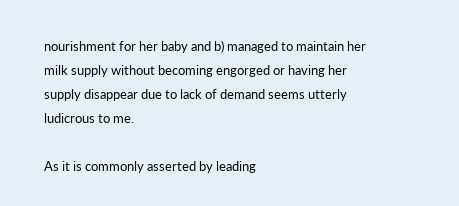nourishment for her baby and b) managed to maintain her milk supply without becoming engorged or having her supply disappear due to lack of demand seems utterly ludicrous to me.

As it is commonly asserted by leading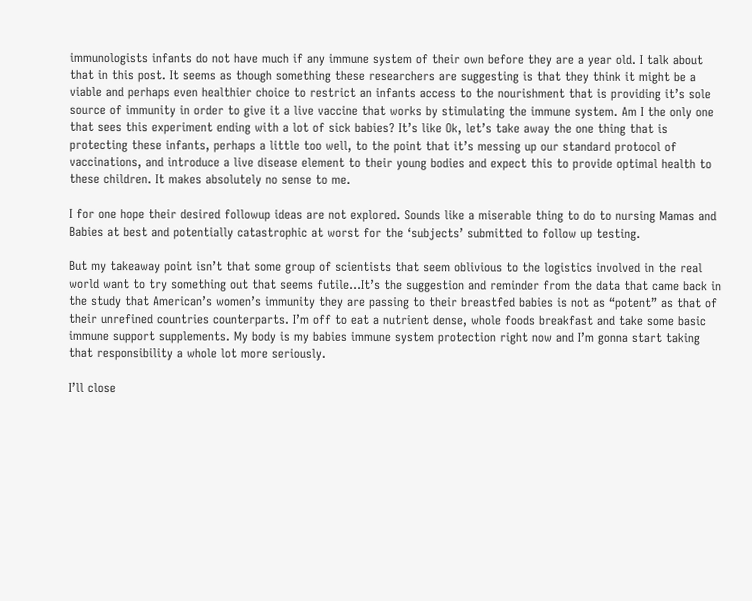immunologists infants do not have much if any immune system of their own before they are a year old. I talk about that in this post. It seems as though something these researchers are suggesting is that they think it might be a viable and perhaps even healthier choice to restrict an infants access to the nourishment that is providing it’s sole source of immunity in order to give it a live vaccine that works by stimulating the immune system. Am I the only one that sees this experiment ending with a lot of sick babies? It’s like Ok, let’s take away the one thing that is protecting these infants, perhaps a little too well, to the point that it’s messing up our standard protocol of vaccinations, and introduce a live disease element to their young bodies and expect this to provide optimal health to these children. It makes absolutely no sense to me.

I for one hope their desired followup ideas are not explored. Sounds like a miserable thing to do to nursing Mamas and Babies at best and potentially catastrophic at worst for the ‘subjects’ submitted to follow up testing.

But my takeaway point isn’t that some group of scientists that seem oblivious to the logistics involved in the real world want to try something out that seems futile…It’s the suggestion and reminder from the data that came back in the study that American’s women’s immunity they are passing to their breastfed babies is not as “potent” as that of their unrefined countries counterparts. I’m off to eat a nutrient dense, whole foods breakfast and take some basic immune support supplements. My body is my babies immune system protection right now and I’m gonna start taking that responsibility a whole lot more seriously.

I’ll close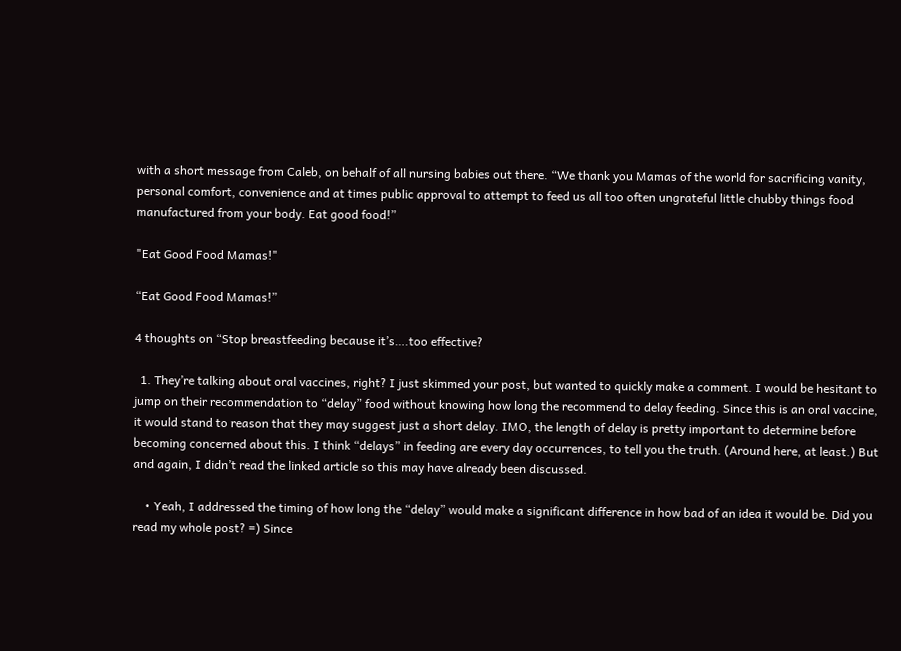with a short message from Caleb, on behalf of all nursing babies out there. “We thank you Mamas of the world for sacrificing vanity, personal comfort, convenience and at times public approval to attempt to feed us all too often ungrateful little chubby things food manufactured from your body. Eat good food!”

"Eat Good Food Mamas!"

“Eat Good Food Mamas!”

4 thoughts on “Stop breastfeeding because it’s….too effective?

  1. They’re talking about oral vaccines, right? I just skimmed your post, but wanted to quickly make a comment. I would be hesitant to jump on their recommendation to “delay” food without knowing how long the recommend to delay feeding. Since this is an oral vaccine, it would stand to reason that they may suggest just a short delay. IMO, the length of delay is pretty important to determine before becoming concerned about this. I think “delays” in feeding are every day occurrences, to tell you the truth. (Around here, at least.) But and again, I didn’t read the linked article so this may have already been discussed.

    • Yeah, I addressed the timing of how long the “delay” would make a significant difference in how bad of an idea it would be. Did you read my whole post? =) Since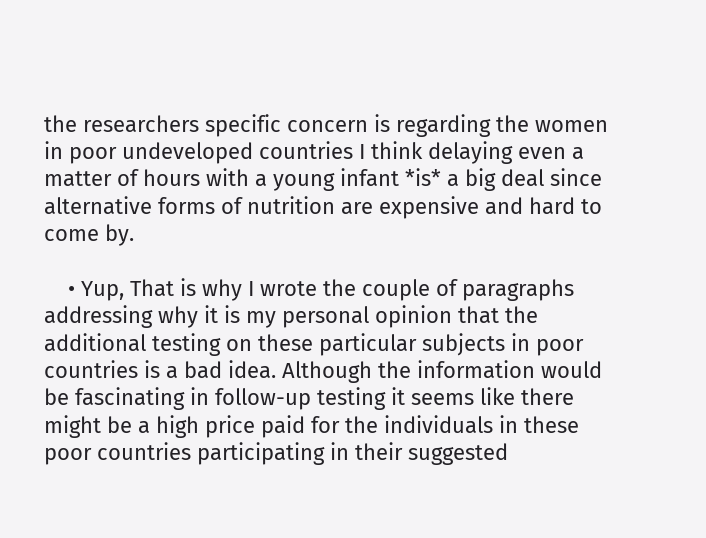the researchers specific concern is regarding the women in poor undeveloped countries I think delaying even a matter of hours with a young infant *is* a big deal since alternative forms of nutrition are expensive and hard to come by.

    • Yup, That is why I wrote the couple of paragraphs addressing why it is my personal opinion that the additional testing on these particular subjects in poor countries is a bad idea. Although the information would be fascinating in follow-up testing it seems like there might be a high price paid for the individuals in these poor countries participating in their suggested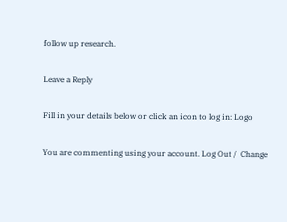follow up research.

Leave a Reply

Fill in your details below or click an icon to log in: Logo

You are commenting using your account. Log Out /  Change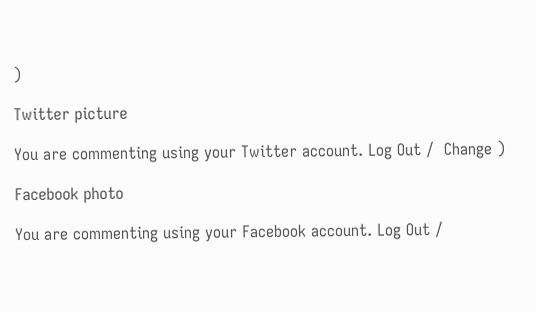)

Twitter picture

You are commenting using your Twitter account. Log Out /  Change )

Facebook photo

You are commenting using your Facebook account. Log Out /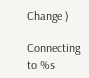Change )

Connecting to %s